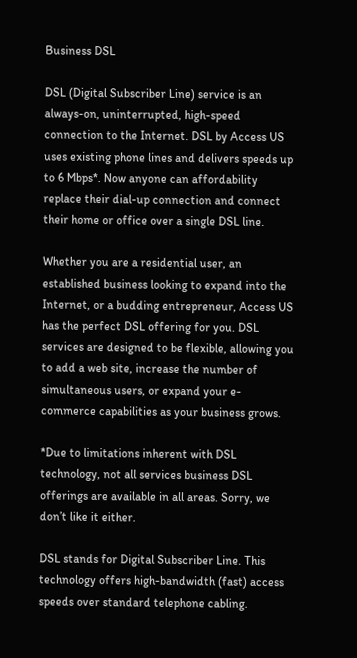Business DSL

DSL (Digital Subscriber Line) service is an always-on, uninterrupted, high-speed connection to the Internet. DSL by Access US uses existing phone lines and delivers speeds up to 6 Mbps*. Now anyone can affordability replace their dial-up connection and connect their home or office over a single DSL line.

Whether you are a residential user, an established business looking to expand into the Internet, or a budding entrepreneur, Access US has the perfect DSL offering for you. DSL services are designed to be flexible, allowing you to add a web site, increase the number of simultaneous users, or expand your e-commerce capabilities as your business grows.

*Due to limitations inherent with DSL technology, not all services business DSL offerings are available in all areas. Sorry, we don’t like it either.

DSL stands for Digital Subscriber Line. This technology offers high-bandwidth (fast) access speeds over standard telephone cabling.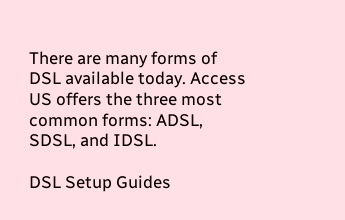There are many forms of DSL available today. Access US offers the three most common forms: ADSL, SDSL, and IDSL.

DSL Setup Guides